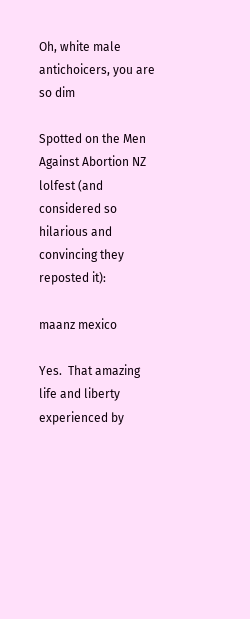Oh, white male antichoicers, you are so dim

Spotted on the Men Against Abortion NZ lolfest (and considered so hilarious and convincing they reposted it):

maanz mexico

Yes.  That amazing life and liberty experienced by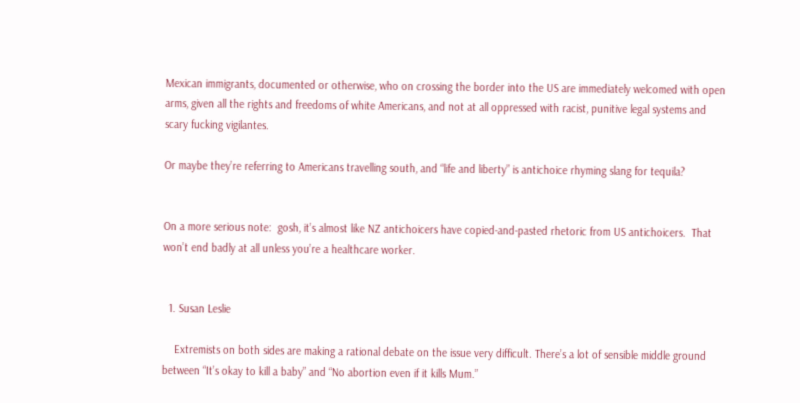Mexican immigrants, documented or otherwise, who on crossing the border into the US are immediately welcomed with open arms, given all the rights and freedoms of white Americans, and not at all oppressed with racist, punitive legal systems and scary fucking vigilantes.

Or maybe they’re referring to Americans travelling south, and “life and liberty” is antichoice rhyming slang for tequila?


On a more serious note:  gosh, it’s almost like NZ antichoicers have copied-and-pasted rhetoric from US antichoicers.  That won’t end badly at all unless you’re a healthcare worker.


  1. Susan Leslie

    Extremists on both sides are making a rational debate on the issue very difficult. There’s a lot of sensible middle ground between “It’s okay to kill a baby” and “No abortion even if it kills Mum.”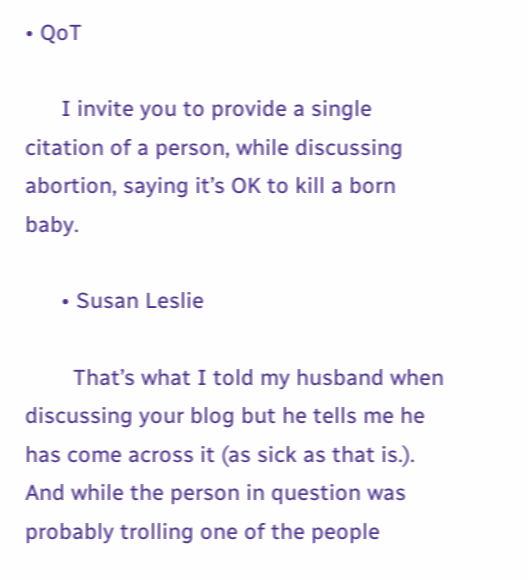• QoT

      I invite you to provide a single citation of a person, while discussing abortion, saying it’s OK to kill a born baby.

      • Susan Leslie

        That’s what I told my husband when discussing your blog but he tells me he has come across it (as sick as that is.). And while the person in question was probably trolling one of the people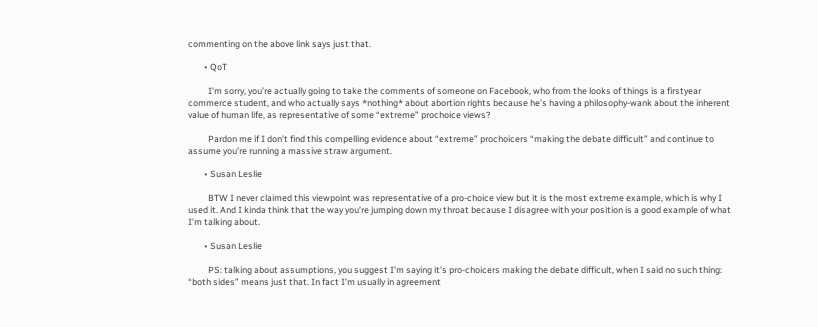commenting on the above link says just that.

        • QoT

          I’m sorry, you’re actually going to take the comments of someone on Facebook, who from the looks of things is a firstyear commerce student, and who actually says *nothing* about abortion rights because he’s having a philosophy-wank about the inherent value of human life, as representative of some “extreme” prochoice views?

          Pardon me if I don’t find this compelling evidence about “extreme” prochoicers “making the debate difficult” and continue to assume you’re running a massive straw argument.

        • Susan Leslie

          BTW I never claimed this viewpoint was representative of a pro-choice view but it is the most extreme example, which is why I used it. And I kinda think that the way you’re jumping down my throat because I disagree with your position is a good example of what I’m talking about.

        • Susan Leslie

          PS: talking about assumptions, you suggest I’m saying it’s pro-choicers making the debate difficult, when I said no such thing: “both sides” means just that. In fact I’m usually in agreement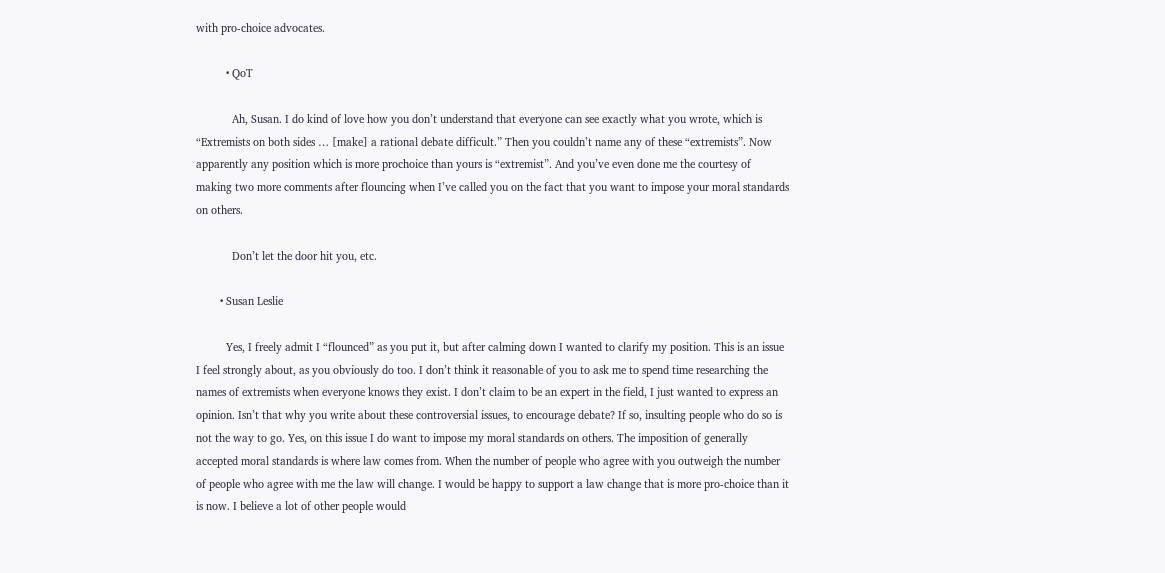with pro-choice advocates.

          • QoT

            Ah, Susan. I do kind of love how you don’t understand that everyone can see exactly what you wrote, which is “Extremists on both sides … [make] a rational debate difficult.” Then you couldn’t name any of these “extremists”. Now apparently any position which is more prochoice than yours is “extremist”. And you’ve even done me the courtesy of making two more comments after flouncing when I’ve called you on the fact that you want to impose your moral standards on others.

            Don’t let the door hit you, etc.

        • Susan Leslie

          Yes, I freely admit I “flounced” as you put it, but after calming down I wanted to clarify my position. This is an issue I feel strongly about, as you obviously do too. I don’t think it reasonable of you to ask me to spend time researching the names of extremists when everyone knows they exist. I don’t claim to be an expert in the field, I just wanted to express an opinion. Isn’t that why you write about these controversial issues, to encourage debate? If so, insulting people who do so is not the way to go. Yes, on this issue I do want to impose my moral standards on others. The imposition of generally accepted moral standards is where law comes from. When the number of people who agree with you outweigh the number of people who agree with me the law will change. I would be happy to support a law change that is more pro-choice than it is now. I believe a lot of other people would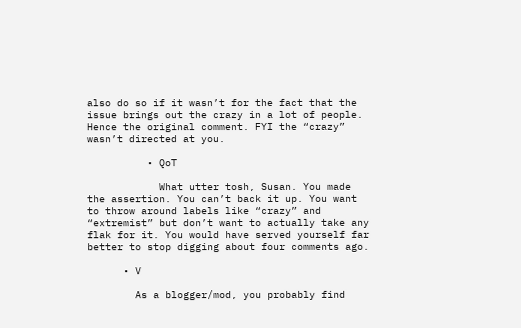also do so if it wasn’t for the fact that the issue brings out the crazy in a lot of people. Hence the original comment. FYI the “crazy” wasn’t directed at you.

          • QoT

            What utter tosh, Susan. You made the assertion. You can’t back it up. You want to throw around labels like “crazy” and “extremist” but don’t want to actually take any flak for it. You would have served yourself far better to stop digging about four comments ago.

      • V

        As a blogger/mod, you probably find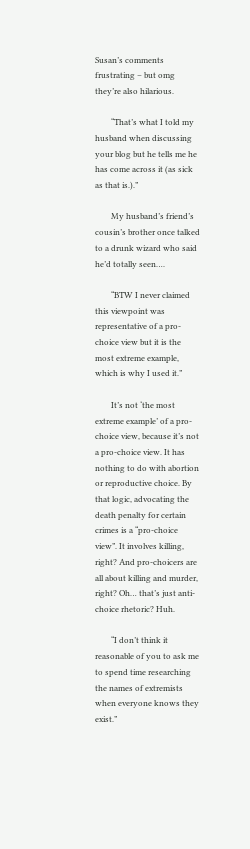Susan’s comments frustrating – but omg they’re also hilarious.

        “That’s what I told my husband when discussing your blog but he tells me he has come across it (as sick as that is.).”

        My husband’s friend’s cousin’s brother once talked to a drunk wizard who said he’d totally seen….

        “BTW I never claimed this viewpoint was representative of a pro-choice view but it is the most extreme example, which is why I used it.”

        It’s not ‘the most extreme example’ of a pro-choice view, because it’s not a pro-choice view. It has nothing to do with abortion or reproductive choice. By that logic, advocating the death penalty for certain crimes is a “pro-choice view”. It involves killing, right? And pro-choicers are all about killing and murder, right? Oh… that’s just anti-choice rhetoric? Huh.

        “I don’t think it reasonable of you to ask me to spend time researching the names of extremists when everyone knows they exist.”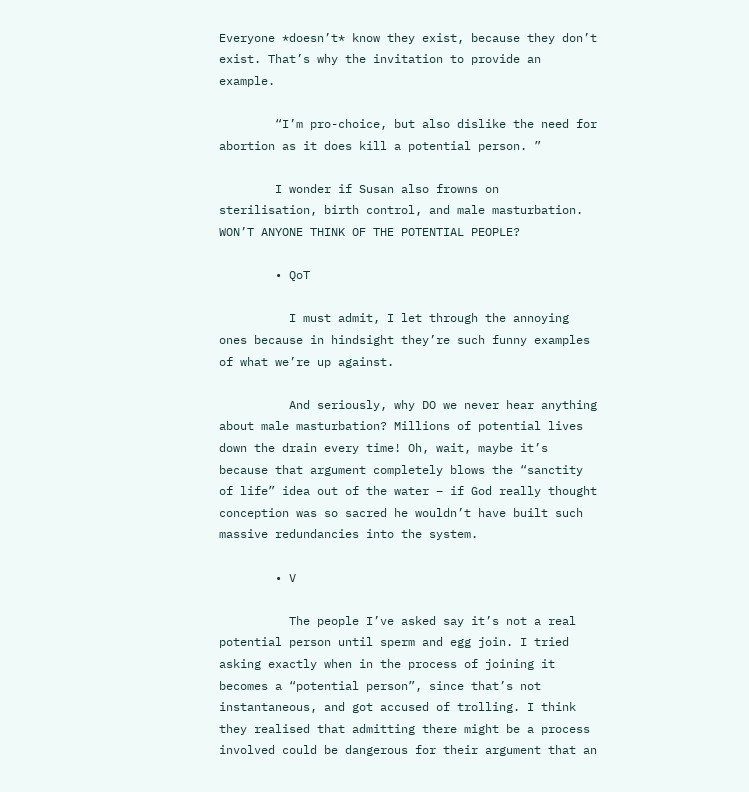Everyone *doesn’t* know they exist, because they don’t exist. That’s why the invitation to provide an example.

        “I’m pro-choice, but also dislike the need for abortion as it does kill a potential person. ”

        I wonder if Susan also frowns on sterilisation, birth control, and male masturbation. WON’T ANYONE THINK OF THE POTENTIAL PEOPLE?

        • QoT

          I must admit, I let through the annoying ones because in hindsight they’re such funny examples of what we’re up against.

          And seriously, why DO we never hear anything about male masturbation? Millions of potential lives down the drain every time! Oh, wait, maybe it’s because that argument completely blows the “sanctity of life” idea out of the water – if God really thought conception was so sacred he wouldn’t have built such massive redundancies into the system.

        • V

          The people I’ve asked say it’s not a real potential person until sperm and egg join. I tried asking exactly when in the process of joining it becomes a “potential person”, since that’s not instantaneous, and got accused of trolling. I think they realised that admitting there might be a process involved could be dangerous for their argument that an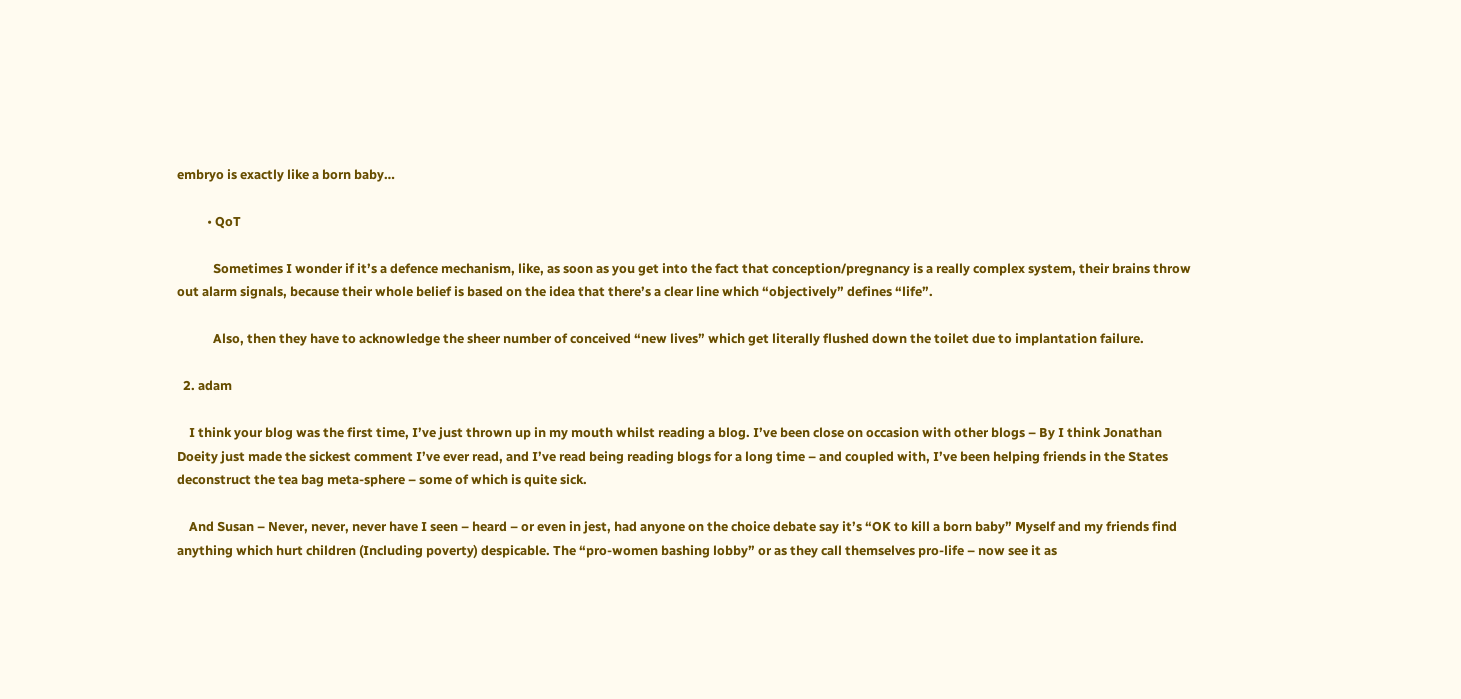embryo is exactly like a born baby…

          • QoT

            Sometimes I wonder if it’s a defence mechanism, like, as soon as you get into the fact that conception/pregnancy is a really complex system, their brains throw out alarm signals, because their whole belief is based on the idea that there’s a clear line which “objectively” defines “life”.

            Also, then they have to acknowledge the sheer number of conceived “new lives” which get literally flushed down the toilet due to implantation failure.

  2. adam

    I think your blog was the first time, I’ve just thrown up in my mouth whilst reading a blog. I’ve been close on occasion with other blogs – By I think Jonathan Doeity just made the sickest comment I’ve ever read, and I’ve read being reading blogs for a long time – and coupled with, I’ve been helping friends in the States deconstruct the tea bag meta-sphere – some of which is quite sick.

    And Susan – Never, never, never have I seen – heard – or even in jest, had anyone on the choice debate say it’s “OK to kill a born baby” Myself and my friends find anything which hurt children (Including poverty) despicable. The “pro-women bashing lobby” or as they call themselves pro-life – now see it as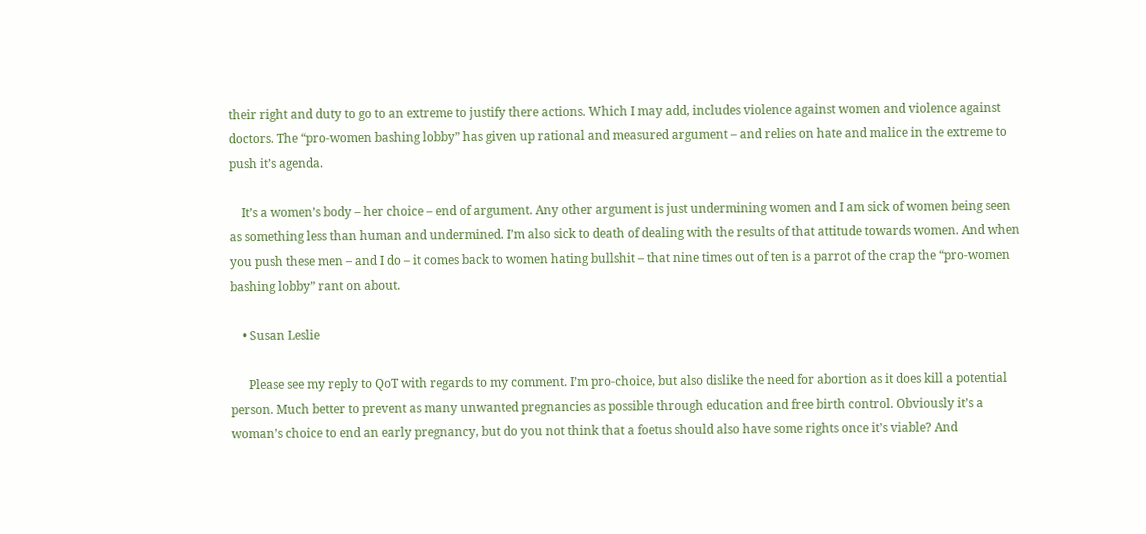their right and duty to go to an extreme to justify there actions. Which I may add, includes violence against women and violence against doctors. The “pro-women bashing lobby” has given up rational and measured argument – and relies on hate and malice in the extreme to push it’s agenda.

    It’s a women’s body – her choice – end of argument. Any other argument is just undermining women and I am sick of women being seen as something less than human and undermined. I’m also sick to death of dealing with the results of that attitude towards women. And when you push these men – and I do – it comes back to women hating bullshit – that nine times out of ten is a parrot of the crap the “pro-women bashing lobby” rant on about.

    • Susan Leslie

      Please see my reply to QoT with regards to my comment. I’m pro-choice, but also dislike the need for abortion as it does kill a potential person. Much better to prevent as many unwanted pregnancies as possible through education and free birth control. Obviously it’s a woman’s choice to end an early pregnancy, but do you not think that a foetus should also have some rights once it’s viable? And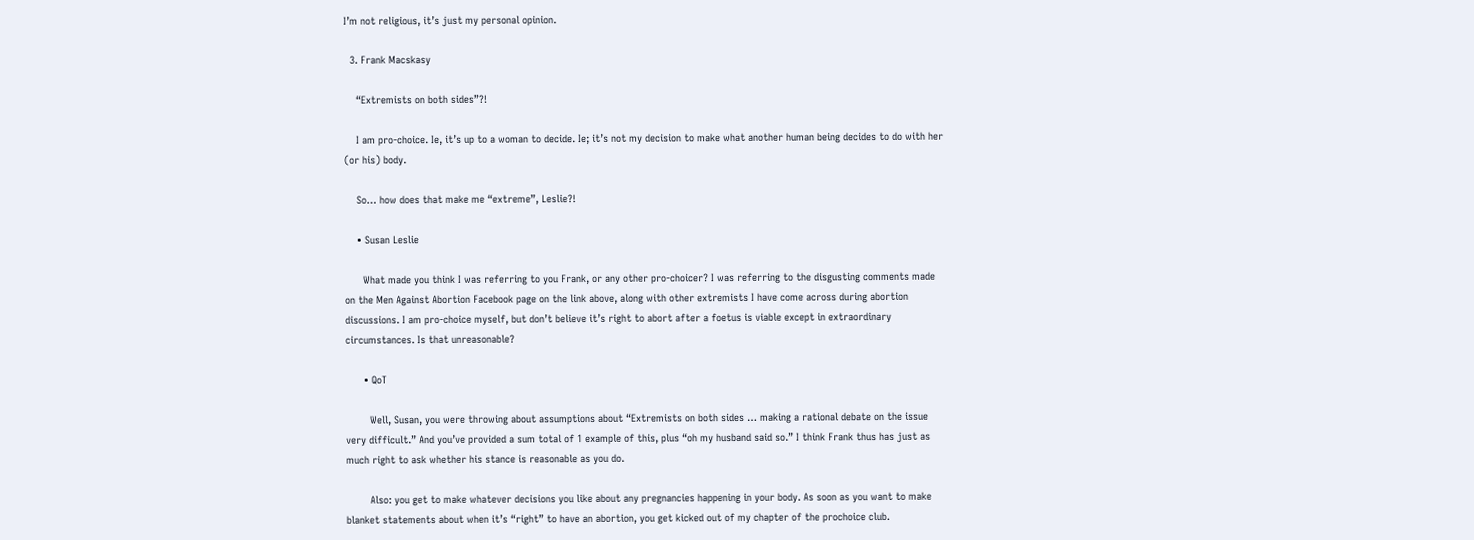I’m not religious, it’s just my personal opinion.

  3. Frank Macskasy

    “Extremists on both sides”?!

    I am pro-choice. Ie, it’s up to a woman to decide. Ie; it’s not my decision to make what another human being decides to do with her (or his) body.

    So… how does that make me “extreme”, Leslie?!

    • Susan Leslie

      What made you think I was referring to you Frank, or any other pro-choicer? I was referring to the disgusting comments made on the Men Against Abortion Facebook page on the link above, along with other extremists I have come across during abortion discussions. I am pro-choice myself, but don’t believe it’s right to abort after a foetus is viable except in extraordinary circumstances. Is that unreasonable?

      • QoT

        Well, Susan, you were throwing about assumptions about “Extremists on both sides … making a rational debate on the issue very difficult.” And you’ve provided a sum total of 1 example of this, plus “oh my husband said so.” I think Frank thus has just as much right to ask whether his stance is reasonable as you do.

        Also: you get to make whatever decisions you like about any pregnancies happening in your body. As soon as you want to make blanket statements about when it’s “right” to have an abortion, you get kicked out of my chapter of the prochoice club.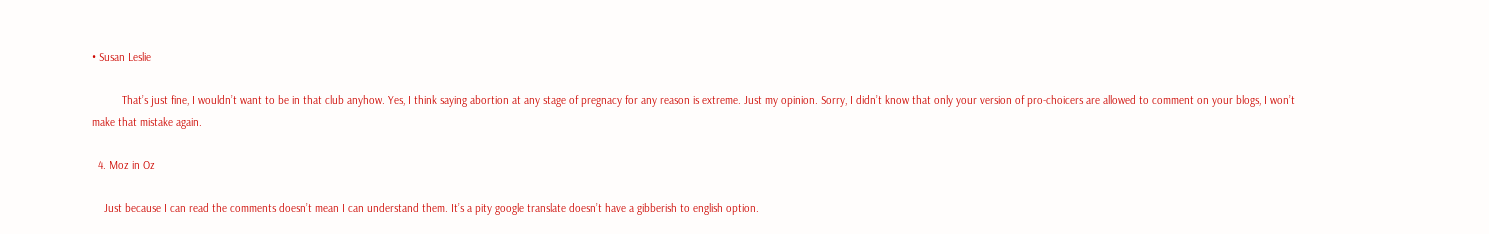• Susan Leslie

          That’s just fine, I wouldn’t want to be in that club anyhow. Yes, I think saying abortion at any stage of pregnacy for any reason is extreme. Just my opinion. Sorry, I didn’t know that only your version of pro-choicers are allowed to comment on your blogs, I won’t make that mistake again.

  4. Moz in Oz

    Just because I can read the comments doesn’t mean I can understand them. It’s a pity google translate doesn’t have a gibberish to english option.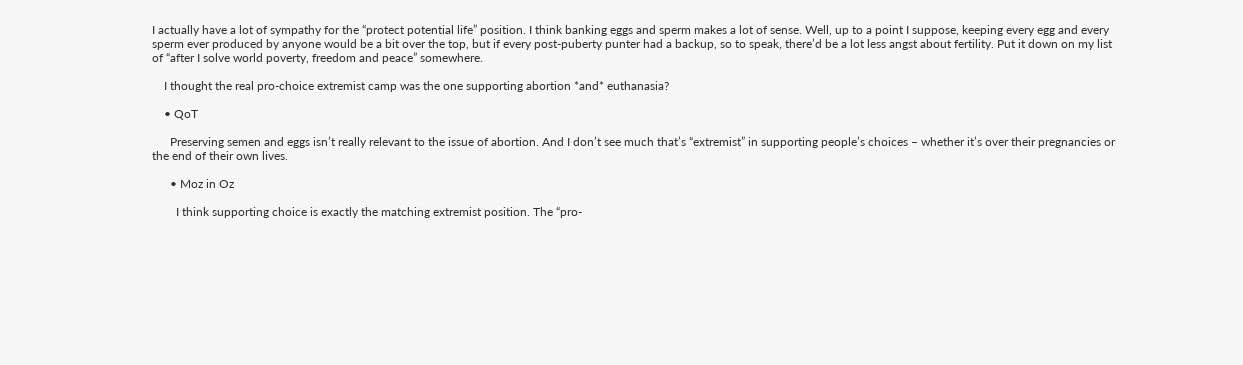I actually have a lot of sympathy for the “protect potential life” position. I think banking eggs and sperm makes a lot of sense. Well, up to a point I suppose, keeping every egg and every sperm ever produced by anyone would be a bit over the top, but if every post-puberty punter had a backup, so to speak, there’d be a lot less angst about fertility. Put it down on my list of “after I solve world poverty, freedom and peace” somewhere.

    I thought the real pro-choice extremist camp was the one supporting abortion *and* euthanasia?

    • QoT

      Preserving semen and eggs isn’t really relevant to the issue of abortion. And I don’t see much that’s “extremist” in supporting people’s choices – whether it’s over their pregnancies or the end of their own lives.

      • Moz in Oz

        I think supporting choice is exactly the matching extremist position. The “pro-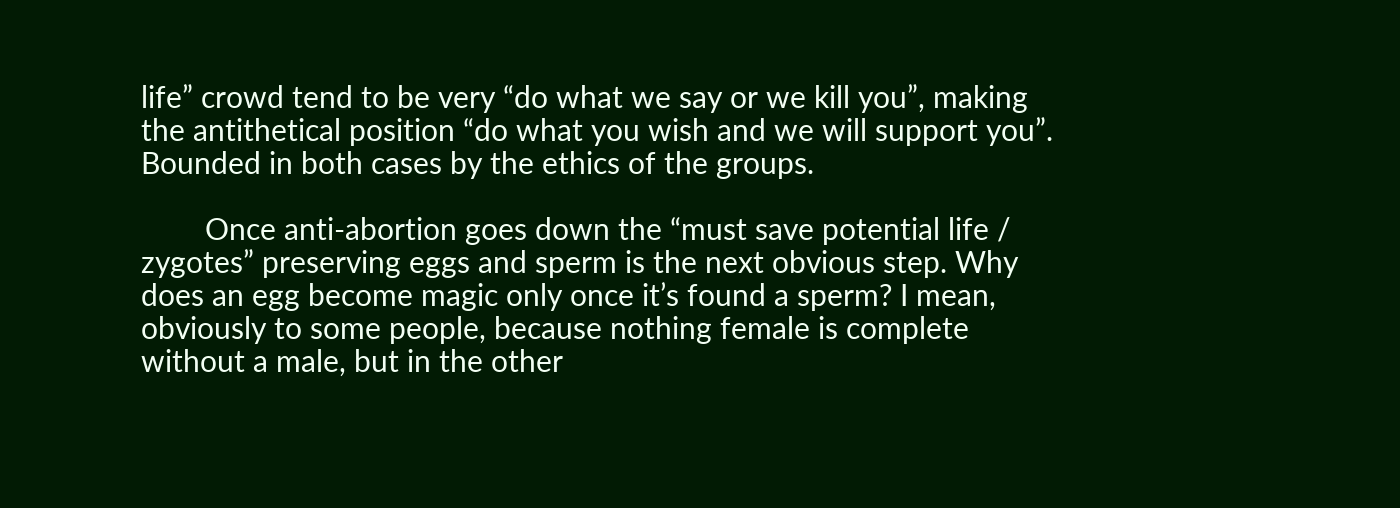life” crowd tend to be very “do what we say or we kill you”, making the antithetical position “do what you wish and we will support you”. Bounded in both cases by the ethics of the groups.

        Once anti-abortion goes down the “must save potential life / zygotes” preserving eggs and sperm is the next obvious step. Why does an egg become magic only once it’s found a sperm? I mean, obviously to some people, because nothing female is complete without a male, but in the other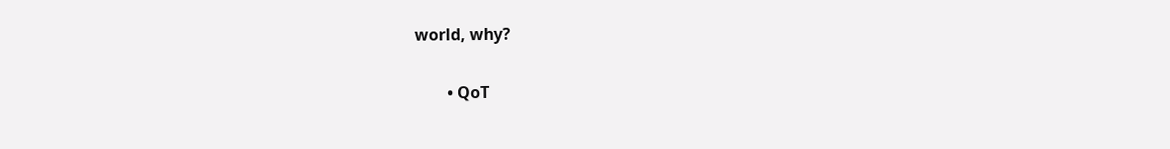world, why?

        • QoT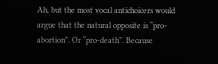Ah, but the most vocal antichoicers would argue that the natural opposite is “pro-abortion”. Or “pro-death”. Because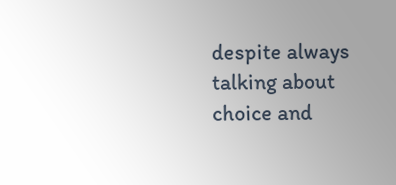despite always talking about choice and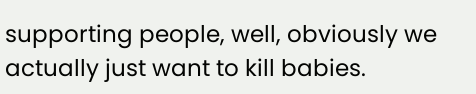supporting people, well, obviously we actually just want to kill babies.